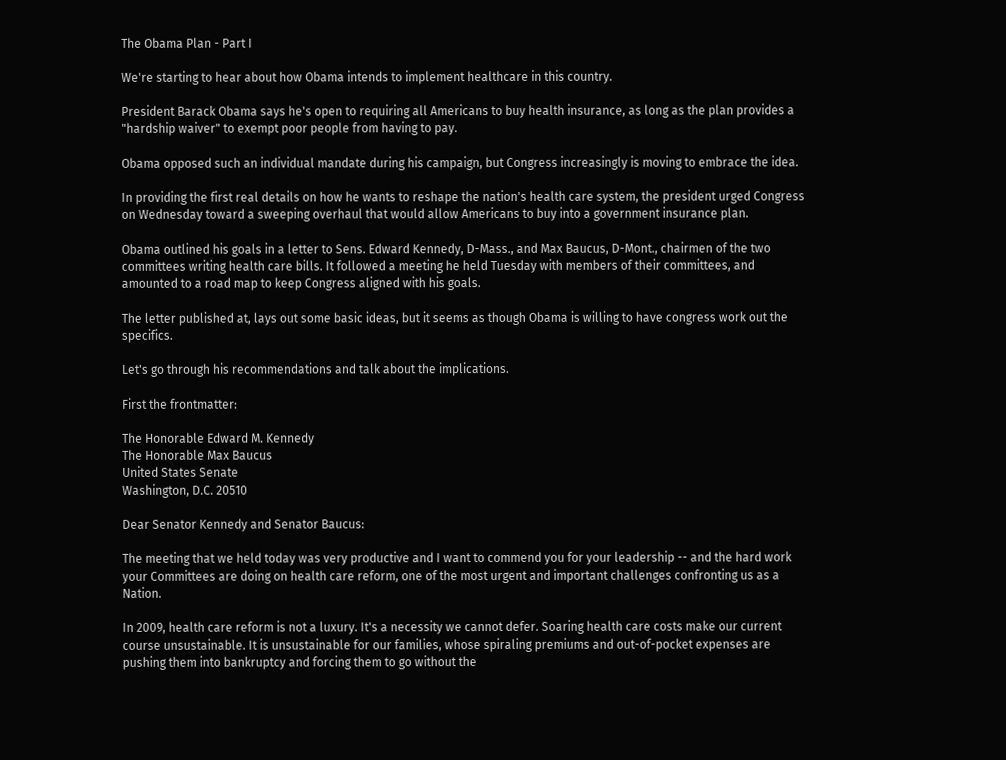The Obama Plan - Part I

We're starting to hear about how Obama intends to implement healthcare in this country.

President Barack Obama says he's open to requiring all Americans to buy health insurance, as long as the plan provides a "hardship waiver" to exempt poor people from having to pay.

Obama opposed such an individual mandate during his campaign, but Congress increasingly is moving to embrace the idea.

In providing the first real details on how he wants to reshape the nation's health care system, the president urged Congress on Wednesday toward a sweeping overhaul that would allow Americans to buy into a government insurance plan.

Obama outlined his goals in a letter to Sens. Edward Kennedy, D-Mass., and Max Baucus, D-Mont., chairmen of the two committees writing health care bills. It followed a meeting he held Tuesday with members of their committees, and amounted to a road map to keep Congress aligned with his goals.

The letter published at, lays out some basic ideas, but it seems as though Obama is willing to have congress work out the specifics.

Let's go through his recommendations and talk about the implications.

First the frontmatter:

The Honorable Edward M. Kennedy
The Honorable Max Baucus
United States Senate
Washington, D.C. 20510

Dear Senator Kennedy and Senator Baucus:

The meeting that we held today was very productive and I want to commend you for your leadership -- and the hard work your Committees are doing on health care reform, one of the most urgent and important challenges confronting us as a Nation.

In 2009, health care reform is not a luxury. It's a necessity we cannot defer. Soaring health care costs make our current course unsustainable. It is unsustainable for our families, whose spiraling premiums and out-of-pocket expenses are pushing them into bankruptcy and forcing them to go without the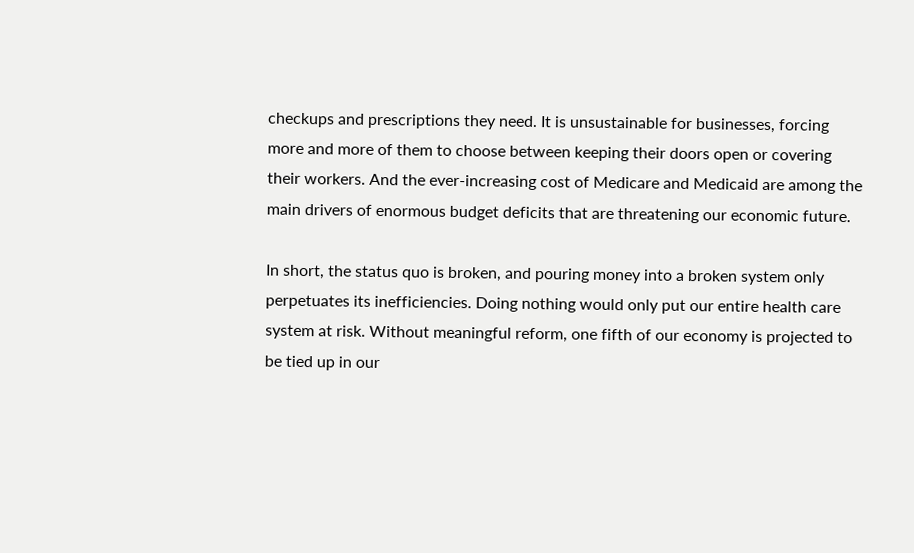checkups and prescriptions they need. It is unsustainable for businesses, forcing more and more of them to choose between keeping their doors open or covering their workers. And the ever-increasing cost of Medicare and Medicaid are among the main drivers of enormous budget deficits that are threatening our economic future.

In short, the status quo is broken, and pouring money into a broken system only perpetuates its inefficiencies. Doing nothing would only put our entire health care system at risk. Without meaningful reform, one fifth of our economy is projected to be tied up in our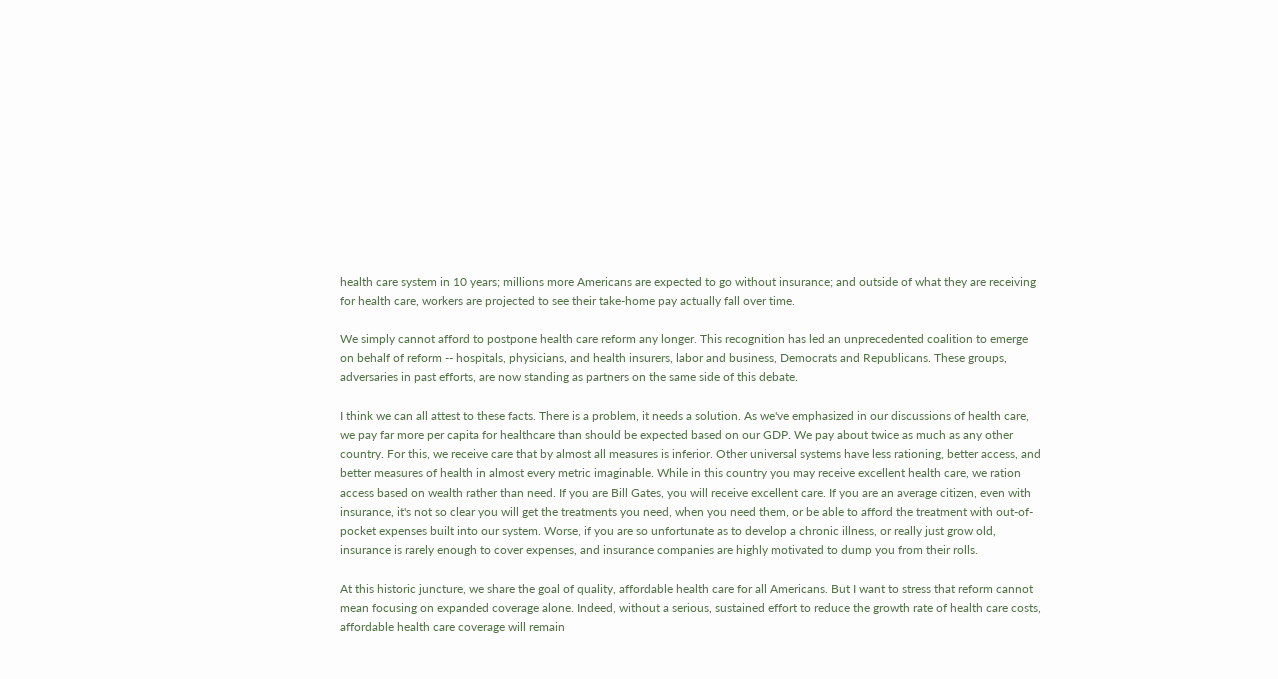health care system in 10 years; millions more Americans are expected to go without insurance; and outside of what they are receiving for health care, workers are projected to see their take-home pay actually fall over time.

We simply cannot afford to postpone health care reform any longer. This recognition has led an unprecedented coalition to emerge on behalf of reform -- hospitals, physicians, and health insurers, labor and business, Democrats and Republicans. These groups, adversaries in past efforts, are now standing as partners on the same side of this debate.

I think we can all attest to these facts. There is a problem, it needs a solution. As we've emphasized in our discussions of health care, we pay far more per capita for healthcare than should be expected based on our GDP. We pay about twice as much as any other country. For this, we receive care that by almost all measures is inferior. Other universal systems have less rationing, better access, and better measures of health in almost every metric imaginable. While in this country you may receive excellent health care, we ration access based on wealth rather than need. If you are Bill Gates, you will receive excellent care. If you are an average citizen, even with insurance, it's not so clear you will get the treatments you need, when you need them, or be able to afford the treatment with out-of-pocket expenses built into our system. Worse, if you are so unfortunate as to develop a chronic illness, or really just grow old, insurance is rarely enough to cover expenses, and insurance companies are highly motivated to dump you from their rolls.

At this historic juncture, we share the goal of quality, affordable health care for all Americans. But I want to stress that reform cannot mean focusing on expanded coverage alone. Indeed, without a serious, sustained effort to reduce the growth rate of health care costs, affordable health care coverage will remain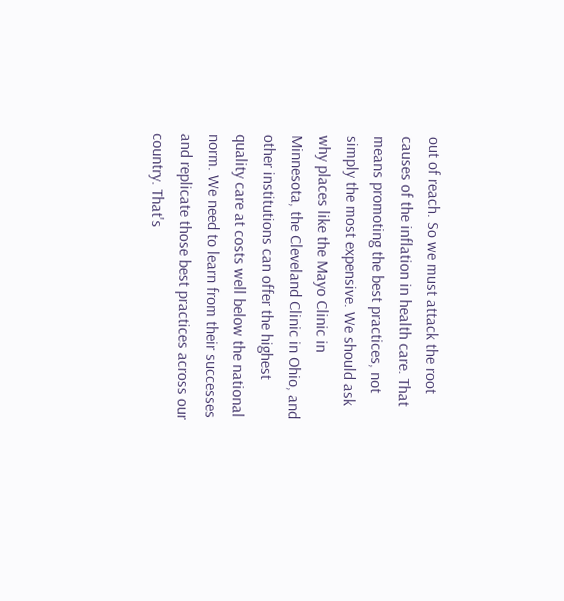out of reach. So we must attack the root causes of the inflation in health care. That means promoting the best practices, not simply the most expensive. We should ask why places like the Mayo Clinic in Minnesota, the Cleveland Clinic in Ohio, and other institutions can offer the highest quality care at costs well below the national norm. We need to learn from their successes and replicate those best practices across our country. That's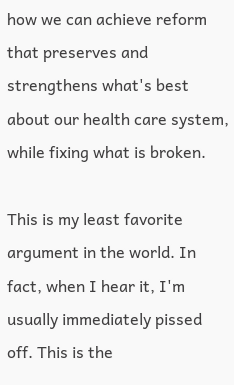how we can achieve reform that preserves and strengthens what's best about our health care system, while fixing what is broken.

This is my least favorite argument in the world. In fact, when I hear it, I'm usually immediately pissed off. This is the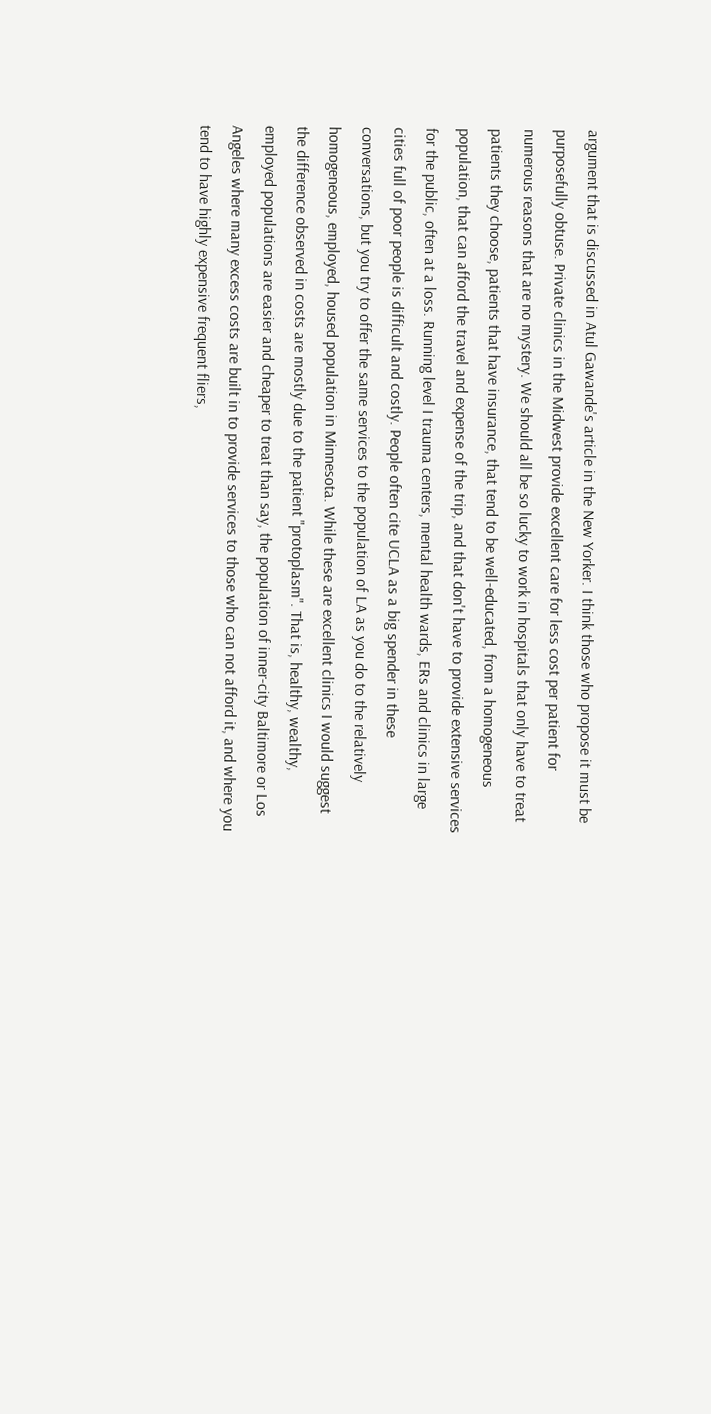argument that is discussed in Atul Gawande's article in the New Yorker. I think those who propose it must be purposefully obtuse. Private clinics in the Midwest provide excellent care for less cost per patient for numerous reasons that are no mystery. We should all be so lucky to work in hospitals that only have to treat patients they choose, patients that have insurance, that tend to be well-educated, from a homogeneous population, that can afford the travel and expense of the trip, and that don't have to provide extensive services for the public, often at a loss. Running level I trauma centers, mental health wards, ERs and clinics in large cities full of poor people is difficult and costly. People often cite UCLA as a big spender in these conversations, but you try to offer the same services to the population of LA as you do to the relatively homogeneous, employed, housed population in Minnesota. While these are excellent clinics I would suggest the difference observed in costs are mostly due to the patient "protoplasm". That is, healthy, wealthy, employed populations are easier and cheaper to treat than say, the population of inner-city Baltimore or Los Angeles where many excess costs are built in to provide services to those who can not afford it, and where you tend to have highly expensive frequent fliers,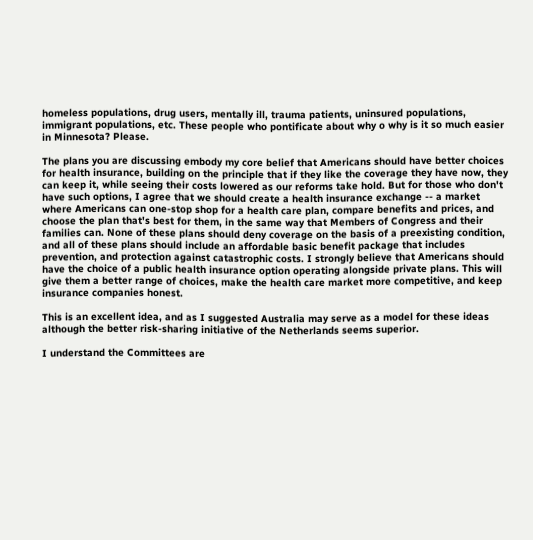homeless populations, drug users, mentally ill, trauma patients, uninsured populations, immigrant populations, etc. These people who pontificate about why o why is it so much easier in Minnesota? Please.

The plans you are discussing embody my core belief that Americans should have better choices for health insurance, building on the principle that if they like the coverage they have now, they can keep it, while seeing their costs lowered as our reforms take hold. But for those who don't have such options, I agree that we should create a health insurance exchange -- a market where Americans can one-stop shop for a health care plan, compare benefits and prices, and choose the plan that's best for them, in the same way that Members of Congress and their families can. None of these plans should deny coverage on the basis of a preexisting condition, and all of these plans should include an affordable basic benefit package that includes prevention, and protection against catastrophic costs. I strongly believe that Americans should have the choice of a public health insurance option operating alongside private plans. This will give them a better range of choices, make the health care market more competitive, and keep insurance companies honest.

This is an excellent idea, and as I suggested Australia may serve as a model for these ideas although the better risk-sharing initiative of the Netherlands seems superior.

I understand the Committees are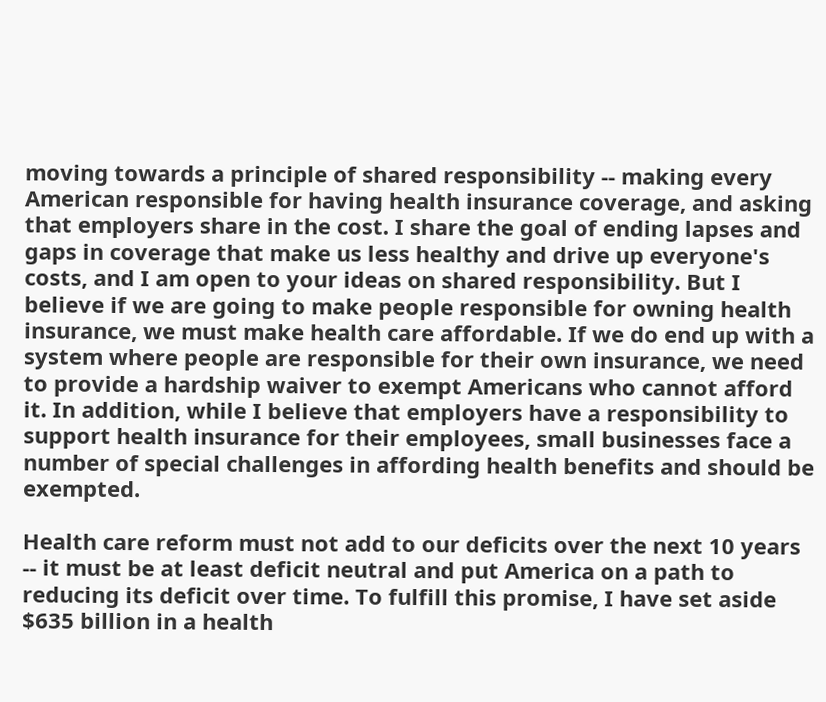moving towards a principle of shared responsibility -- making every American responsible for having health insurance coverage, and asking that employers share in the cost. I share the goal of ending lapses and gaps in coverage that make us less healthy and drive up everyone's costs, and I am open to your ideas on shared responsibility. But I believe if we are going to make people responsible for owning health insurance, we must make health care affordable. If we do end up with a system where people are responsible for their own insurance, we need to provide a hardship waiver to exempt Americans who cannot afford it. In addition, while I believe that employers have a responsibility to support health insurance for their employees, small businesses face a number of special challenges in affording health benefits and should be exempted.

Health care reform must not add to our deficits over the next 10 years -- it must be at least deficit neutral and put America on a path to reducing its deficit over time. To fulfill this promise, I have set aside $635 billion in a health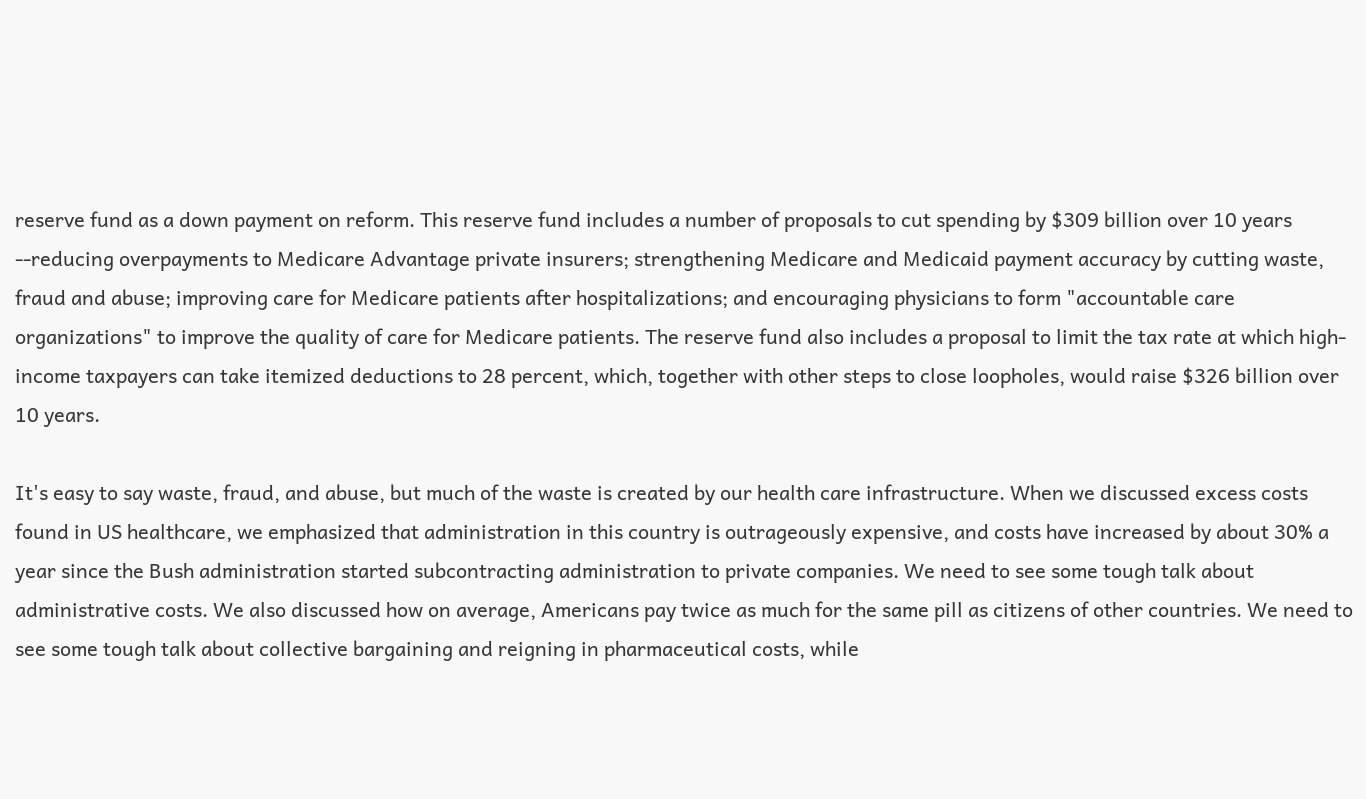reserve fund as a down payment on reform. This reserve fund includes a number of proposals to cut spending by $309 billion over 10 years --reducing overpayments to Medicare Advantage private insurers; strengthening Medicare and Medicaid payment accuracy by cutting waste, fraud and abuse; improving care for Medicare patients after hospitalizations; and encouraging physicians to form "accountable care organizations" to improve the quality of care for Medicare patients. The reserve fund also includes a proposal to limit the tax rate at which high-income taxpayers can take itemized deductions to 28 percent, which, together with other steps to close loopholes, would raise $326 billion over 10 years.

It's easy to say waste, fraud, and abuse, but much of the waste is created by our health care infrastructure. When we discussed excess costs found in US healthcare, we emphasized that administration in this country is outrageously expensive, and costs have increased by about 30% a year since the Bush administration started subcontracting administration to private companies. We need to see some tough talk about administrative costs. We also discussed how on average, Americans pay twice as much for the same pill as citizens of other countries. We need to see some tough talk about collective bargaining and reigning in pharmaceutical costs, while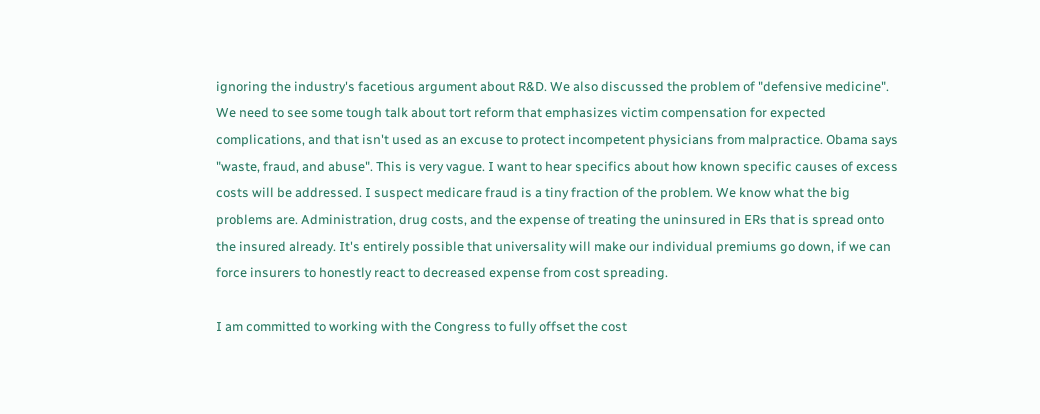ignoring the industry's facetious argument about R&D. We also discussed the problem of "defensive medicine". We need to see some tough talk about tort reform that emphasizes victim compensation for expected complications, and that isn't used as an excuse to protect incompetent physicians from malpractice. Obama says "waste, fraud, and abuse". This is very vague. I want to hear specifics about how known specific causes of excess costs will be addressed. I suspect medicare fraud is a tiny fraction of the problem. We know what the big problems are. Administration, drug costs, and the expense of treating the uninsured in ERs that is spread onto the insured already. It's entirely possible that universality will make our individual premiums go down, if we can force insurers to honestly react to decreased expense from cost spreading.

I am committed to working with the Congress to fully offset the cost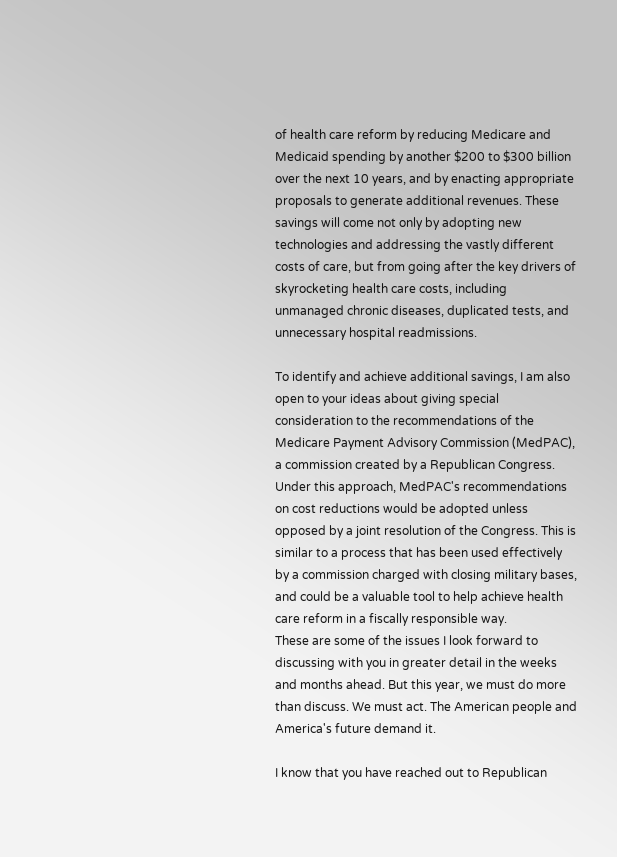of health care reform by reducing Medicare and Medicaid spending by another $200 to $300 billion over the next 10 years, and by enacting appropriate proposals to generate additional revenues. These savings will come not only by adopting new technologies and addressing the vastly different costs of care, but from going after the key drivers of skyrocketing health care costs, including unmanaged chronic diseases, duplicated tests, and unnecessary hospital readmissions.

To identify and achieve additional savings, I am also open to your ideas about giving special consideration to the recommendations of the Medicare Payment Advisory Commission (MedPAC), a commission created by a Republican Congress. Under this approach, MedPAC's recommendations on cost reductions would be adopted unless opposed by a joint resolution of the Congress. This is similar to a process that has been used effectively by a commission charged with closing military bases, and could be a valuable tool to help achieve health care reform in a fiscally responsible way.
These are some of the issues I look forward to discussing with you in greater detail in the weeks and months ahead. But this year, we must do more than discuss. We must act. The American people and America's future demand it.

I know that you have reached out to Republican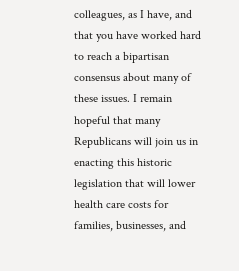colleagues, as I have, and that you have worked hard to reach a bipartisan consensus about many of these issues. I remain hopeful that many Republicans will join us in enacting this historic legislation that will lower health care costs for families, businesses, and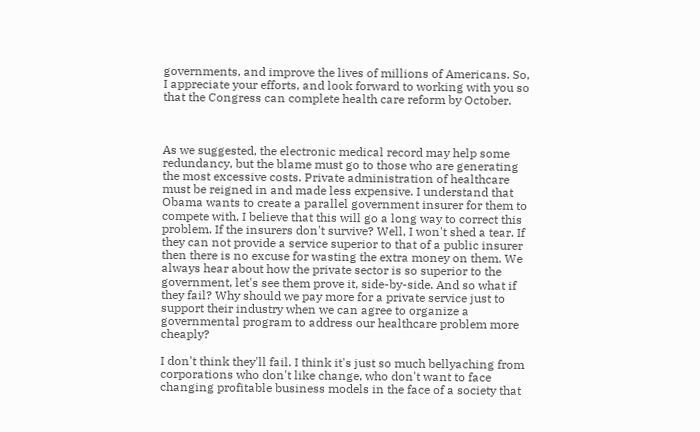governments, and improve the lives of millions of Americans. So, I appreciate your efforts, and look forward to working with you so that the Congress can complete health care reform by October.



As we suggested, the electronic medical record may help some redundancy, but the blame must go to those who are generating the most excessive costs. Private administration of healthcare must be reigned in and made less expensive. I understand that Obama wants to create a parallel government insurer for them to compete with, I believe that this will go a long way to correct this problem. If the insurers don't survive? Well, I won't shed a tear. If they can not provide a service superior to that of a public insurer then there is no excuse for wasting the extra money on them. We always hear about how the private sector is so superior to the government, let's see them prove it, side-by-side. And so what if they fail? Why should we pay more for a private service just to support their industry when we can agree to organize a governmental program to address our healthcare problem more cheaply?

I don't think they'll fail. I think it's just so much bellyaching from corporations who don't like change, who don't want to face changing profitable business models in the face of a society that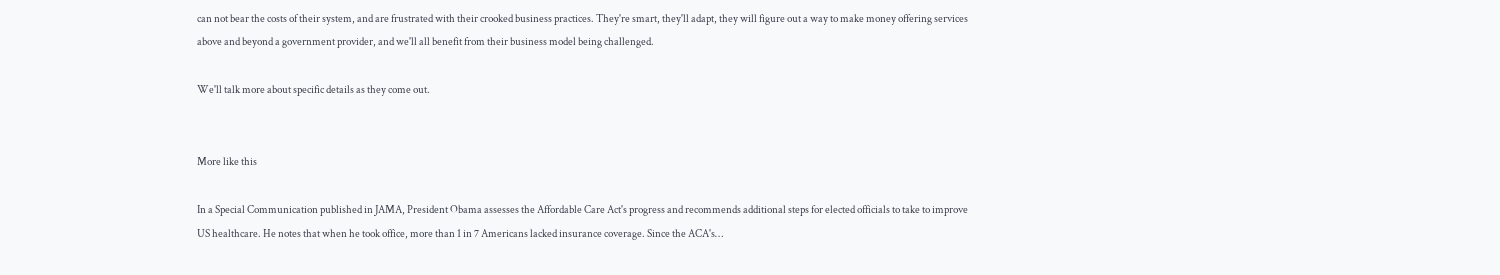can not bear the costs of their system, and are frustrated with their crooked business practices. They're smart, they'll adapt, they will figure out a way to make money offering services above and beyond a government provider, and we'll all benefit from their business model being challenged.

We'll talk more about specific details as they come out.


More like this

In a Special Communication published in JAMA, President Obama assesses the Affordable Care Act's progress and recommends additional steps for elected officials to take to improve US healthcare. He notes that when he took office, more than 1 in 7 Americans lacked insurance coverage. Since the ACA's…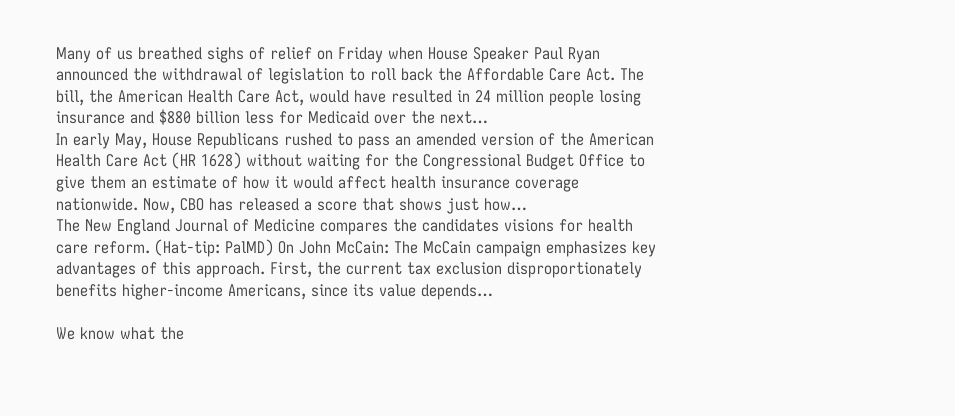Many of us breathed sighs of relief on Friday when House Speaker Paul Ryan announced the withdrawal of legislation to roll back the Affordable Care Act. The bill, the American Health Care Act, would have resulted in 24 million people losing insurance and $880 billion less for Medicaid over the next…
In early May, House Republicans rushed to pass an amended version of the American Health Care Act (HR 1628) without waiting for the Congressional Budget Office to give them an estimate of how it would affect health insurance coverage nationwide. Now, CBO has released a score that shows just how…
The New England Journal of Medicine compares the candidates visions for health care reform. (Hat-tip: PalMD) On John McCain: The McCain campaign emphasizes key advantages of this approach. First, the current tax exclusion disproportionately benefits higher-income Americans, since its value depends…

We know what the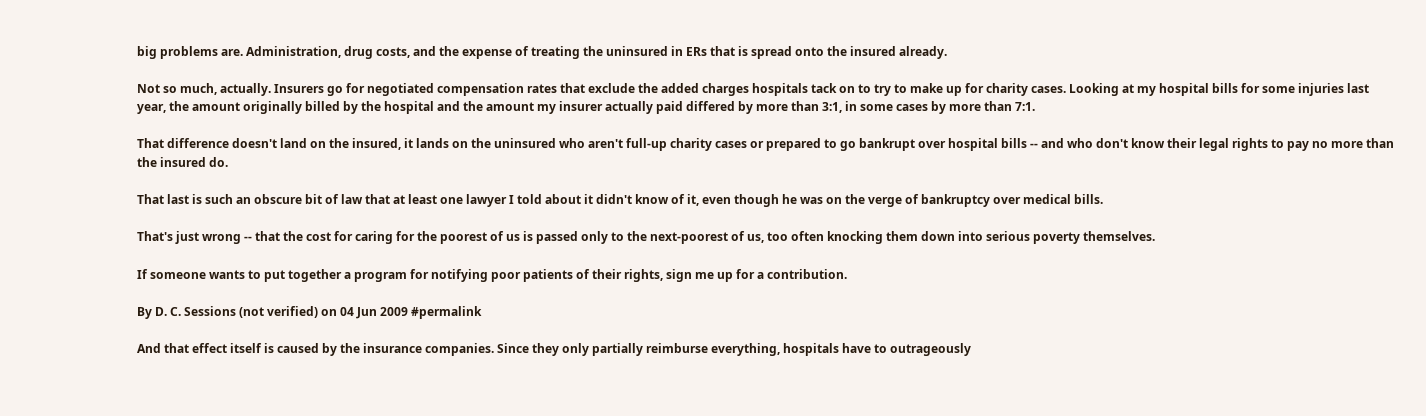big problems are. Administration, drug costs, and the expense of treating the uninsured in ERs that is spread onto the insured already.

Not so much, actually. Insurers go for negotiated compensation rates that exclude the added charges hospitals tack on to try to make up for charity cases. Looking at my hospital bills for some injuries last year, the amount originally billed by the hospital and the amount my insurer actually paid differed by more than 3:1, in some cases by more than 7:1.

That difference doesn't land on the insured, it lands on the uninsured who aren't full-up charity cases or prepared to go bankrupt over hospital bills -- and who don't know their legal rights to pay no more than the insured do.

That last is such an obscure bit of law that at least one lawyer I told about it didn't know of it, even though he was on the verge of bankruptcy over medical bills.

That's just wrong -- that the cost for caring for the poorest of us is passed only to the next-poorest of us, too often knocking them down into serious poverty themselves.

If someone wants to put together a program for notifying poor patients of their rights, sign me up for a contribution.

By D. C. Sessions (not verified) on 04 Jun 2009 #permalink

And that effect itself is caused by the insurance companies. Since they only partially reimburse everything, hospitals have to outrageously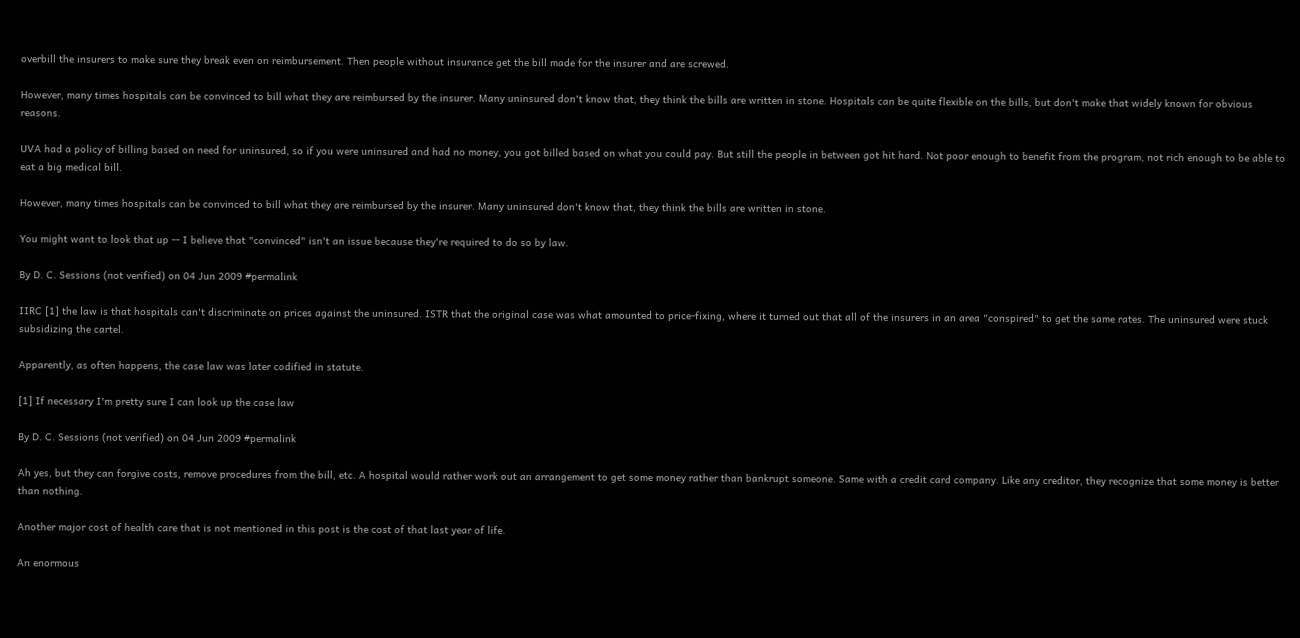overbill the insurers to make sure they break even on reimbursement. Then people without insurance get the bill made for the insurer and are screwed.

However, many times hospitals can be convinced to bill what they are reimbursed by the insurer. Many uninsured don't know that, they think the bills are written in stone. Hospitals can be quite flexible on the bills, but don't make that widely known for obvious reasons.

UVA had a policy of billing based on need for uninsured, so if you were uninsured and had no money, you got billed based on what you could pay. But still the people in between got hit hard. Not poor enough to benefit from the program, not rich enough to be able to eat a big medical bill.

However, many times hospitals can be convinced to bill what they are reimbursed by the insurer. Many uninsured don't know that, they think the bills are written in stone.

You might want to look that up -- I believe that "convinced" isn't an issue because they're required to do so by law.

By D. C. Sessions (not verified) on 04 Jun 2009 #permalink

IIRC [1] the law is that hospitals can't discriminate on prices against the uninsured. ISTR that the original case was what amounted to price-fixing, where it turned out that all of the insurers in an area "conspired" to get the same rates. The uninsured were stuck subsidizing the cartel.

Apparently, as often happens, the case law was later codified in statute.

[1] If necessary I'm pretty sure I can look up the case law

By D. C. Sessions (not verified) on 04 Jun 2009 #permalink

Ah yes, but they can forgive costs, remove procedures from the bill, etc. A hospital would rather work out an arrangement to get some money rather than bankrupt someone. Same with a credit card company. Like any creditor, they recognize that some money is better than nothing.

Another major cost of health care that is not mentioned in this post is the cost of that last year of life.

An enormous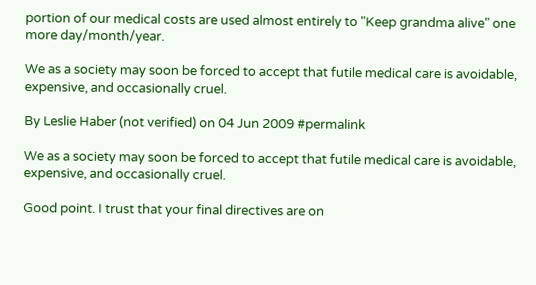portion of our medical costs are used almost entirely to "Keep grandma alive" one more day/month/year.

We as a society may soon be forced to accept that futile medical care is avoidable, expensive, and occasionally cruel.

By Leslie Haber (not verified) on 04 Jun 2009 #permalink

We as a society may soon be forced to accept that futile medical care is avoidable, expensive, and occasionally cruel.

Good point. I trust that your final directives are on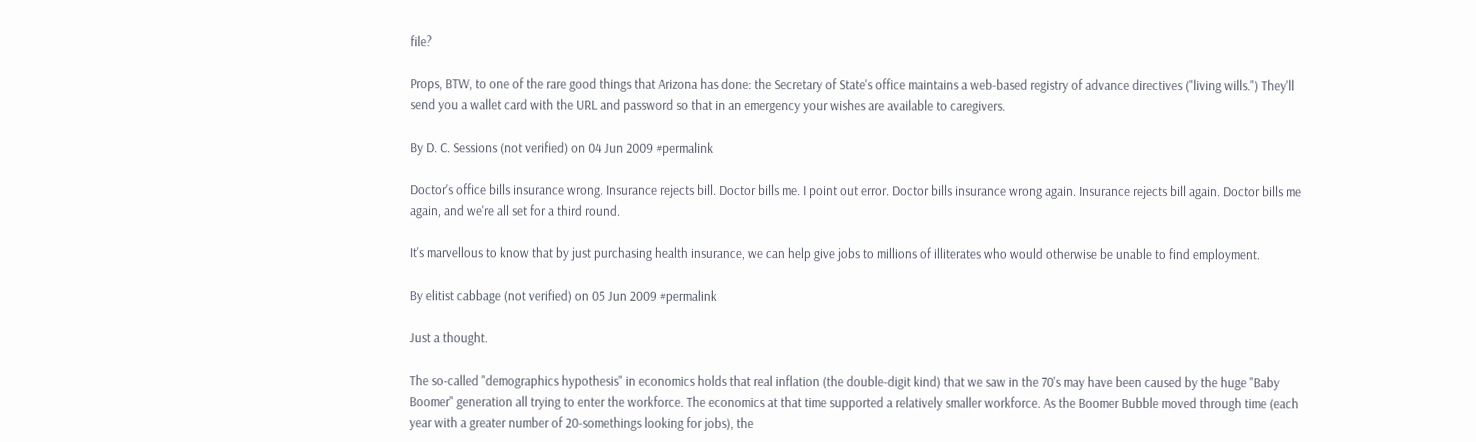file?

Props, BTW, to one of the rare good things that Arizona has done: the Secretary of State's office maintains a web-based registry of advance directives ("living wills.") They'll send you a wallet card with the URL and password so that in an emergency your wishes are available to caregivers.

By D. C. Sessions (not verified) on 04 Jun 2009 #permalink

Doctor's office bills insurance wrong. Insurance rejects bill. Doctor bills me. I point out error. Doctor bills insurance wrong again. Insurance rejects bill again. Doctor bills me again, and we're all set for a third round.

It's marvellous to know that by just purchasing health insurance, we can help give jobs to millions of illiterates who would otherwise be unable to find employment.

By elitist cabbage (not verified) on 05 Jun 2009 #permalink

Just a thought.

The so-called "demographics hypothesis" in economics holds that real inflation (the double-digit kind) that we saw in the 70's may have been caused by the huge "Baby Boomer" generation all trying to enter the workforce. The economics at that time supported a relatively smaller workforce. As the Boomer Bubble moved through time (each year with a greater number of 20-somethings looking for jobs), the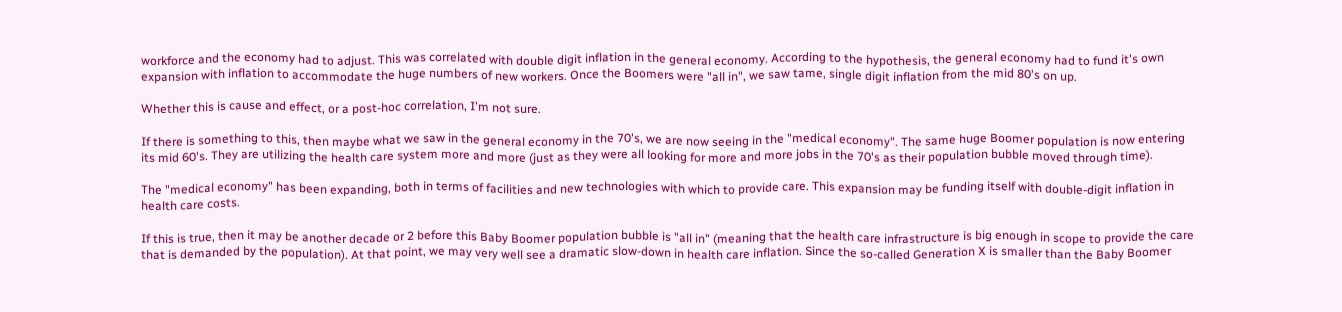workforce and the economy had to adjust. This was correlated with double digit inflation in the general economy. According to the hypothesis, the general economy had to fund it's own expansion with inflation to accommodate the huge numbers of new workers. Once the Boomers were "all in", we saw tame, single digit inflation from the mid 80's on up.

Whether this is cause and effect, or a post-hoc correlation, I'm not sure.

If there is something to this, then maybe what we saw in the general economy in the 70's, we are now seeing in the "medical economy". The same huge Boomer population is now entering its mid 60's. They are utilizing the health care system more and more (just as they were all looking for more and more jobs in the 70's as their population bubble moved through time).

The "medical economy" has been expanding, both in terms of facilities and new technologies with which to provide care. This expansion may be funding itself with double-digit inflation in health care costs.

If this is true, then it may be another decade or 2 before this Baby Boomer population bubble is "all in" (meaning that the health care infrastructure is big enough in scope to provide the care that is demanded by the population). At that point, we may very well see a dramatic slow-down in health care inflation. Since the so-called Generation X is smaller than the Baby Boomer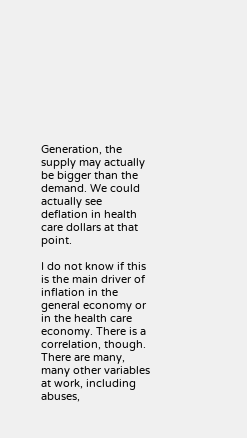Generation, the supply may actually be bigger than the demand. We could actually see deflation in health care dollars at that point.

I do not know if this is the main driver of inflation in the general economy or in the health care economy. There is a correlation, though. There are many, many other variables at work, including abuses,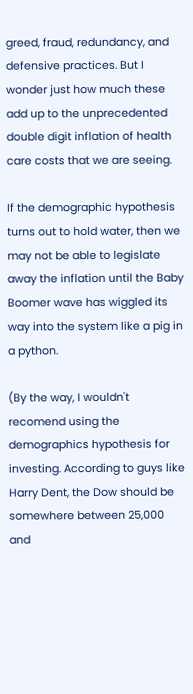greed, fraud, redundancy, and defensive practices. But I wonder just how much these add up to the unprecedented double digit inflation of health care costs that we are seeing.

If the demographic hypothesis turns out to hold water, then we may not be able to legislate away the inflation until the Baby Boomer wave has wiggled its way into the system like a pig in a python.

(By the way, I wouldn't recomend using the demographics hypothesis for investing. According to guys like Harry Dent, the Dow should be somewhere between 25,000 and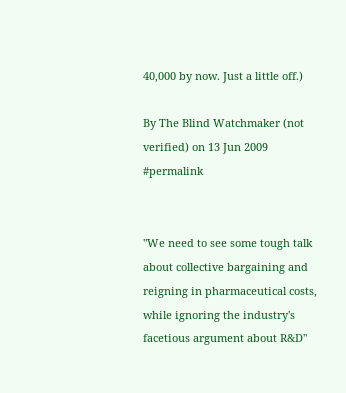40,000 by now. Just a little off.)

By The Blind Watchmaker (not verified) on 13 Jun 2009 #permalink


"We need to see some tough talk about collective bargaining and reigning in pharmaceutical costs, while ignoring the industry's facetious argument about R&D"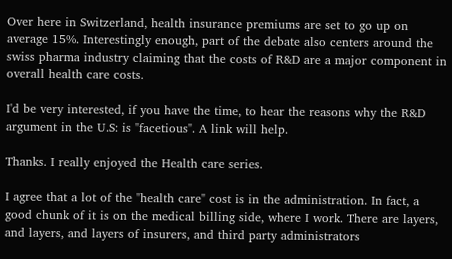Over here in Switzerland, health insurance premiums are set to go up on average 15%. Interestingly enough, part of the debate also centers around the swiss pharma industry claiming that the costs of R&D are a major component in overall health care costs.

I'd be very interested, if you have the time, to hear the reasons why the R&D argument in the U.S: is "facetious". A link will help.

Thanks. I really enjoyed the Health care series.

I agree that a lot of the "health care" cost is in the administration. In fact, a good chunk of it is on the medical billing side, where I work. There are layers, and layers, and layers of insurers, and third party administrators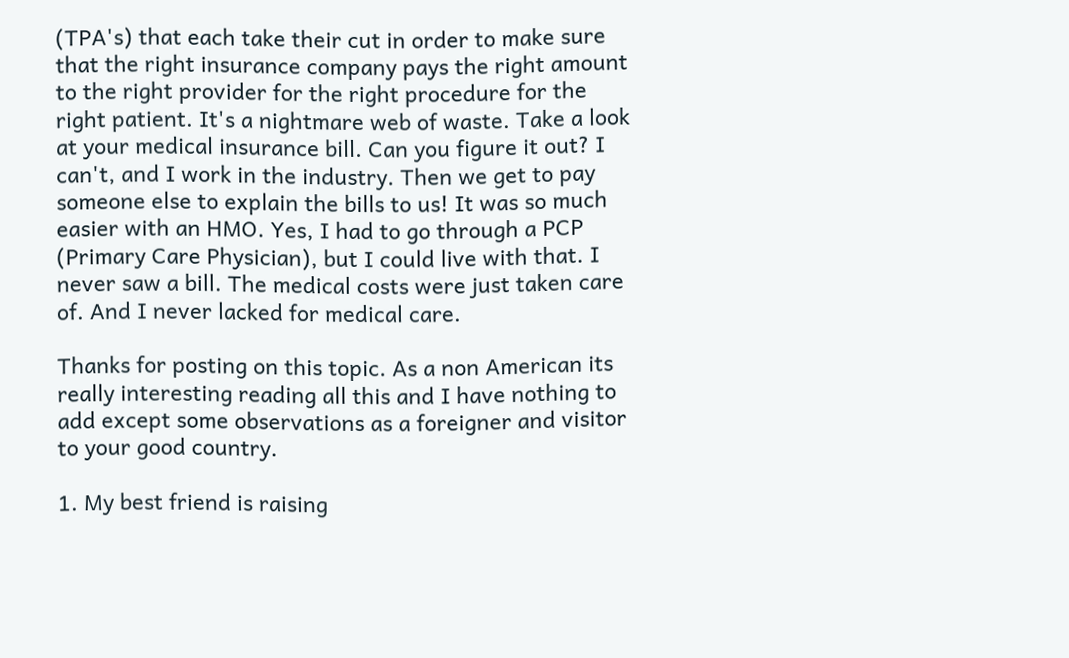(TPA's) that each take their cut in order to make sure that the right insurance company pays the right amount to the right provider for the right procedure for the right patient. It's a nightmare web of waste. Take a look at your medical insurance bill. Can you figure it out? I can't, and I work in the industry. Then we get to pay someone else to explain the bills to us! It was so much easier with an HMO. Yes, I had to go through a PCP (Primary Care Physician), but I could live with that. I never saw a bill. The medical costs were just taken care of. And I never lacked for medical care.

Thanks for posting on this topic. As a non American its really interesting reading all this and I have nothing to add except some observations as a foreigner and visitor to your good country.

1. My best friend is raising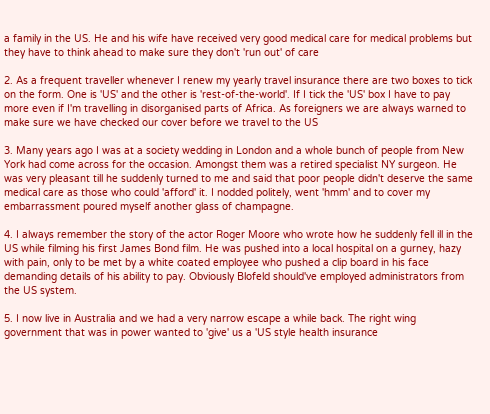a family in the US. He and his wife have received very good medical care for medical problems but they have to think ahead to make sure they don't 'run out' of care

2. As a frequent traveller whenever I renew my yearly travel insurance there are two boxes to tick on the form. One is 'US' and the other is 'rest-of-the-world'. If I tick the 'US' box I have to pay more even if I'm travelling in disorganised parts of Africa. As foreigners we are always warned to make sure we have checked our cover before we travel to the US

3. Many years ago I was at a society wedding in London and a whole bunch of people from New York had come across for the occasion. Amongst them was a retired specialist NY surgeon. He was very pleasant till he suddenly turned to me and said that poor people didn't deserve the same medical care as those who could 'afford' it. I nodded politely, went 'hmm' and to cover my embarrassment poured myself another glass of champagne.

4. I always remember the story of the actor Roger Moore who wrote how he suddenly fell ill in the US while filming his first James Bond film. He was pushed into a local hospital on a gurney, hazy with pain, only to be met by a white coated employee who pushed a clip board in his face demanding details of his ability to pay. Obviously Blofeld should've employed administrators from the US system.

5. I now live in Australia and we had a very narrow escape a while back. The right wing government that was in power wanted to 'give' us a 'US style health insurance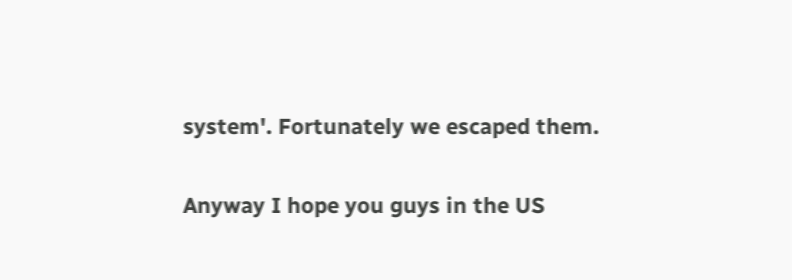system'. Fortunately we escaped them.

Anyway I hope you guys in the US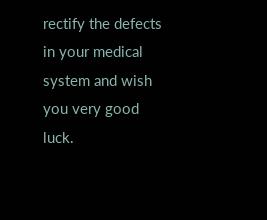rectify the defects in your medical system and wish you very good luck.